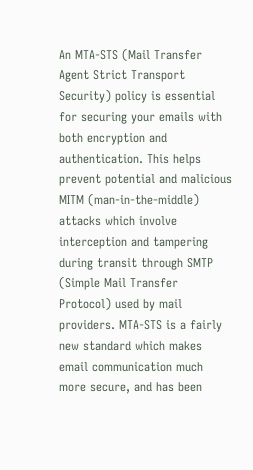An MTA-STS (Mail Transfer Agent Strict Transport Security) policy is essential for securing your emails with both encryption and authentication. This helps prevent potential and malicious MITM (man-in-the-middle) attacks which involve interception and tampering during transit through SMTP (Simple Mail Transfer Protocol) used by mail providers. MTA-STS is a fairly new standard which makes email communication much more secure, and has been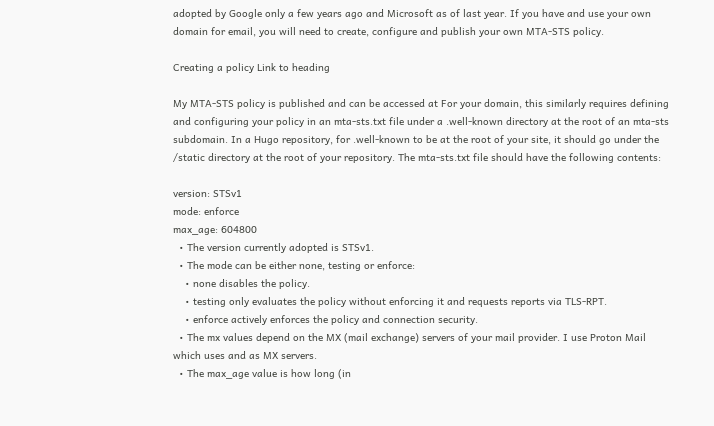adopted by Google only a few years ago and Microsoft as of last year. If you have and use your own domain for email, you will need to create, configure and publish your own MTA-STS policy.

Creating a policy Link to heading

My MTA-STS policy is published and can be accessed at For your domain, this similarly requires defining and configuring your policy in an mta-sts.txt file under a .well-known directory at the root of an mta-sts subdomain. In a Hugo repository, for .well-known to be at the root of your site, it should go under the /static directory at the root of your repository. The mta-sts.txt file should have the following contents:

version: STSv1
mode: enforce
max_age: 604800
  • The version currently adopted is STSv1.
  • The mode can be either none, testing or enforce:
    • none disables the policy.
    • testing only evaluates the policy without enforcing it and requests reports via TLS-RPT.
    • enforce actively enforces the policy and connection security.
  • The mx values depend on the MX (mail exchange) servers of your mail provider. I use Proton Mail which uses and as MX servers.
  • The max_age value is how long (in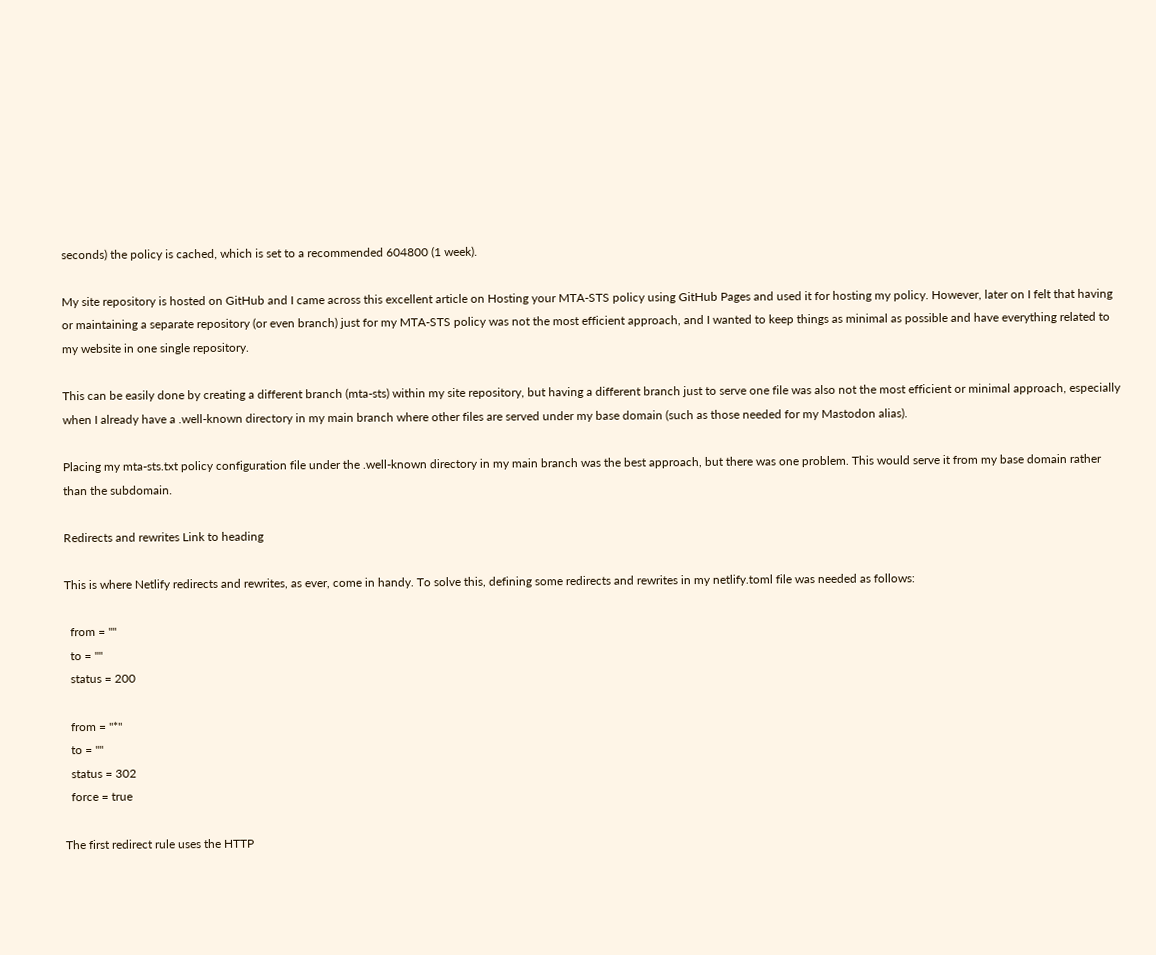seconds) the policy is cached, which is set to a recommended 604800 (1 week).

My site repository is hosted on GitHub and I came across this excellent article on Hosting your MTA-STS policy using GitHub Pages and used it for hosting my policy. However, later on I felt that having or maintaining a separate repository (or even branch) just for my MTA-STS policy was not the most efficient approach, and I wanted to keep things as minimal as possible and have everything related to my website in one single repository.

This can be easily done by creating a different branch (mta-sts) within my site repository, but having a different branch just to serve one file was also not the most efficient or minimal approach, especially when I already have a .well-known directory in my main branch where other files are served under my base domain (such as those needed for my Mastodon alias).

Placing my mta-sts.txt policy configuration file under the .well-known directory in my main branch was the best approach, but there was one problem. This would serve it from my base domain rather than the subdomain.

Redirects and rewrites Link to heading

This is where Netlify redirects and rewrites, as ever, come in handy. To solve this, defining some redirects and rewrites in my netlify.toml file was needed as follows:

  from = ""
  to = ""
  status = 200

  from = "*"
  to = ""
  status = 302
  force = true

The first redirect rule uses the HTTP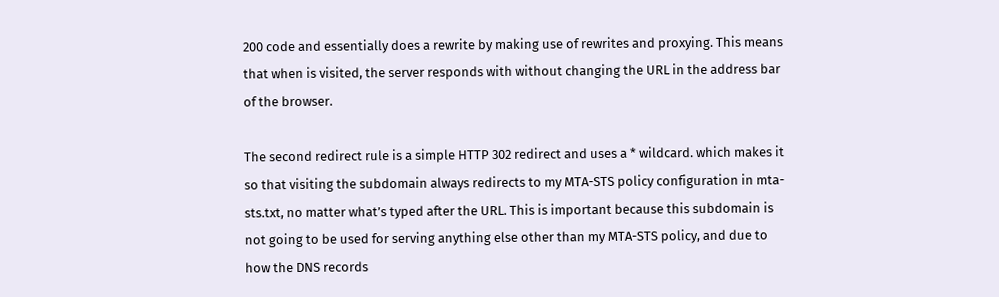200 code and essentially does a rewrite by making use of rewrites and proxying. This means that when is visited, the server responds with without changing the URL in the address bar of the browser.

The second redirect rule is a simple HTTP 302 redirect and uses a * wildcard. which makes it so that visiting the subdomain always redirects to my MTA-STS policy configuration in mta-sts.txt, no matter what’s typed after the URL. This is important because this subdomain is not going to be used for serving anything else other than my MTA-STS policy, and due to how the DNS records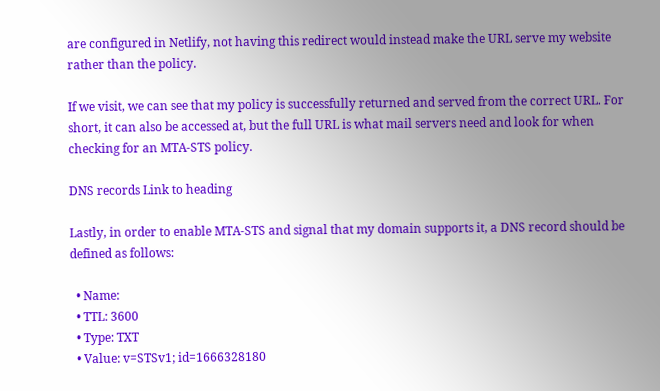are configured in Netlify, not having this redirect would instead make the URL serve my website rather than the policy.

If we visit, we can see that my policy is successfully returned and served from the correct URL. For short, it can also be accessed at, but the full URL is what mail servers need and look for when checking for an MTA-STS policy.

DNS records Link to heading

Lastly, in order to enable MTA-STS and signal that my domain supports it, a DNS record should be defined as follows:

  • Name:
  • TTL: 3600
  • Type: TXT
  • Value: v=STSv1; id=1666328180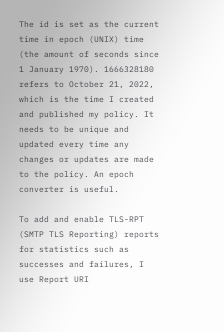The id is set as the current time in epoch (UNIX) time (the amount of seconds since 1 January 1970). 1666328180 refers to October 21, 2022, which is the time I created and published my policy. It needs to be unique and updated every time any changes or updates are made to the policy. An epoch converter is useful.

To add and enable TLS-RPT (SMTP TLS Reporting) reports for statistics such as successes and failures, I use Report URI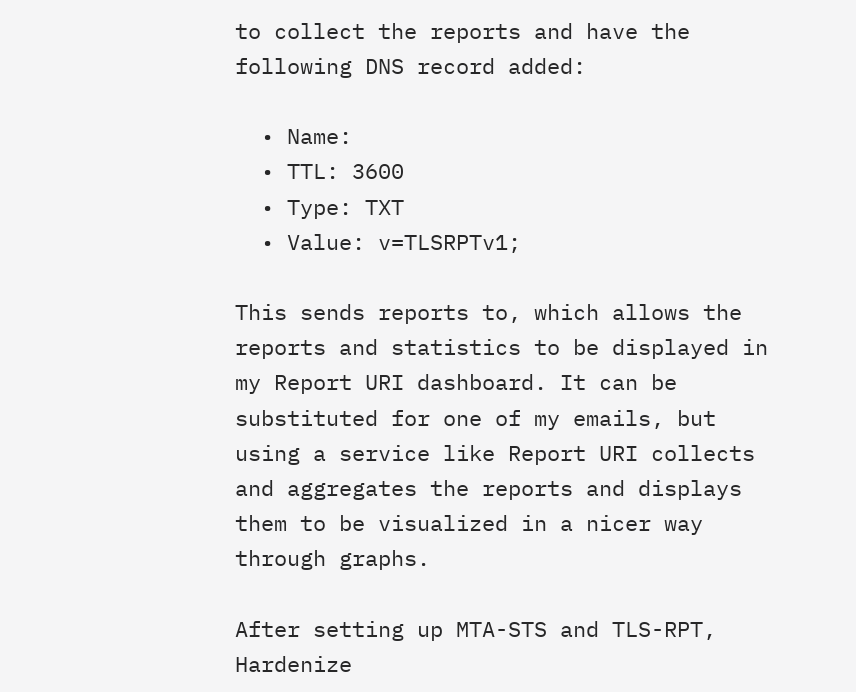to collect the reports and have the following DNS record added:

  • Name:
  • TTL: 3600
  • Type: TXT
  • Value: v=TLSRPTv1;

This sends reports to, which allows the reports and statistics to be displayed in my Report URI dashboard. It can be substituted for one of my emails, but using a service like Report URI collects and aggregates the reports and displays them to be visualized in a nicer way through graphs.

After setting up MTA-STS and TLS-RPT, Hardenize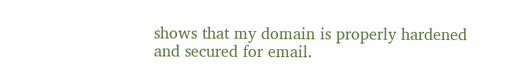shows that my domain is properly hardened and secured for email.